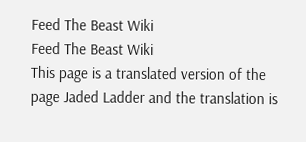Feed The Beast Wiki
Feed The Beast Wiki
This page is a translated version of the page Jaded Ladder and the translation is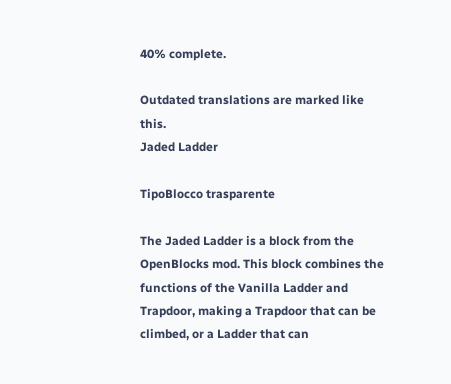40% complete.

Outdated translations are marked like this.
Jaded Ladder

TipoBlocco trasparente

The Jaded Ladder is a block from the OpenBlocks mod. This block combines the functions of the Vanilla Ladder and Trapdoor, making a Trapdoor that can be climbed, or a Ladder that can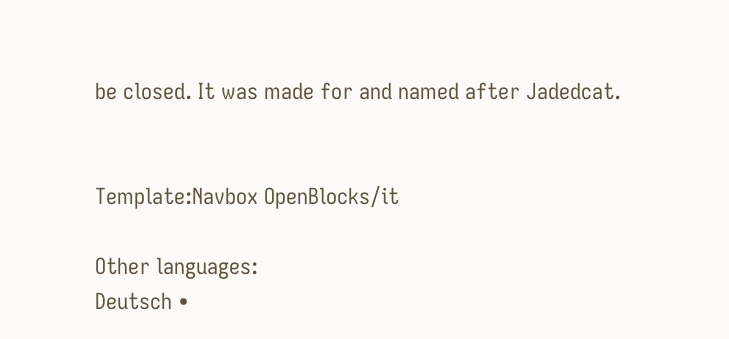be closed. It was made for and named after Jadedcat.


Template:Navbox OpenBlocks/it

Other languages:
Deutsch •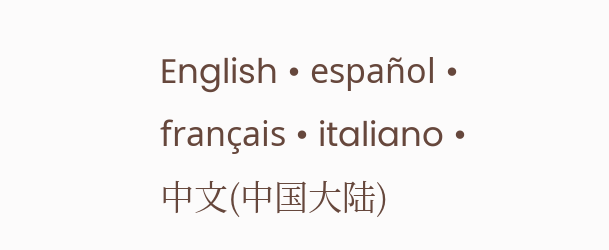English • español • français • italiano • 中文(中国大陆)